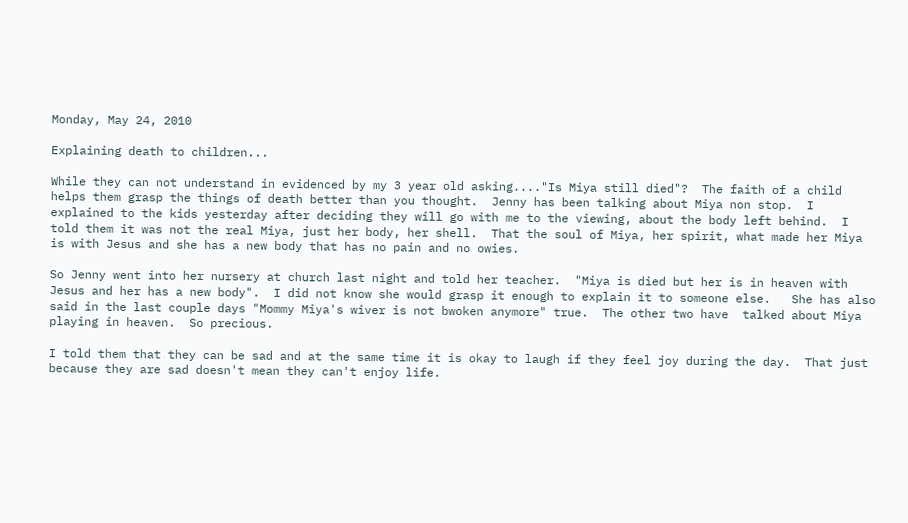Monday, May 24, 2010

Explaining death to children...

While they can not understand in evidenced by my 3 year old asking...."Is Miya still died"?  The faith of a child helps them grasp the things of death better than you thought.  Jenny has been talking about Miya non stop.  I explained to the kids yesterday after deciding they will go with me to the viewing, about the body left behind.  I told them it was not the real Miya, just her body, her shell.  That the soul of Miya, her spirit, what made her Miya is with Jesus and she has a new body that has no pain and no owies.

So Jenny went into her nursery at church last night and told her teacher.  "Miya is died but her is in heaven with Jesus and her has a new body".  I did not know she would grasp it enough to explain it to someone else.   She has also said in the last couple days "Mommy Miya's wiver is not bwoken anymore" true.  The other two have  talked about Miya playing in heaven.  So precious.

I told them that they can be sad and at the same time it is okay to laugh if they feel joy during the day.  That just because they are sad doesn't mean they can't enjoy life.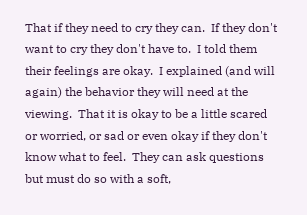That if they need to cry they can.  If they don't want to cry they don't have to.  I told them their feelings are okay.  I explained (and will again) the behavior they will need at the viewing.  That it is okay to be a little scared or worried, or sad or even okay if they don't know what to feel.  They can ask questions but must do so with a soft,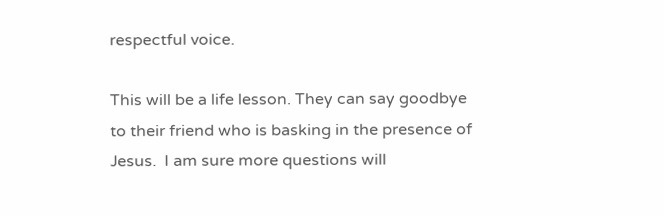respectful voice.

This will be a life lesson. They can say goodbye to their friend who is basking in the presence of Jesus.  I am sure more questions will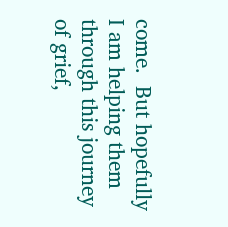come.  But hopefully I am helping them through this journey of grief,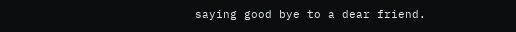saying good bye to a dear friend.